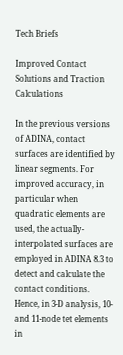Tech Briefs

Improved Contact Solutions and Traction Calculations

In the previous versions of ADINA, contact surfaces are identified by linear segments. For improved accuracy, in particular when quadratic elements are used, the actually-interpolated surfaces are employed in ADINA 8.3 to detect and calculate the contact conditions. Hence, in 3-D analysis, 10- and 11-node tet elements in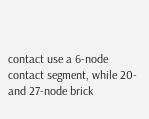contact use a 6-node contact segment, while 20- and 27-node brick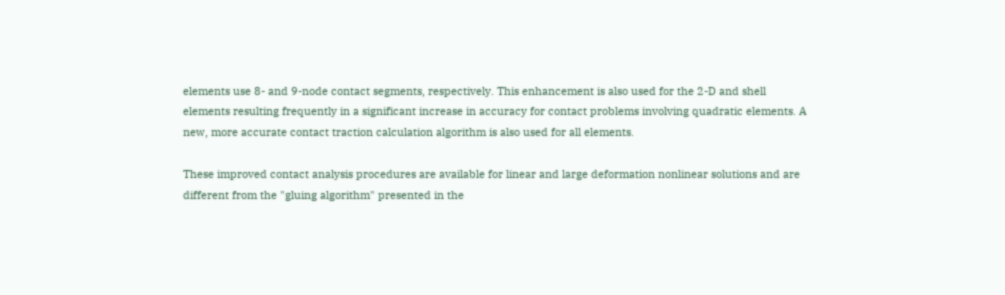elements use 8- and 9-node contact segments, respectively. This enhancement is also used for the 2-D and shell elements resulting frequently in a significant increase in accuracy for contact problems involving quadratic elements. A new, more accurate contact traction calculation algorithm is also used for all elements.

These improved contact analysis procedures are available for linear and large deformation nonlinear solutions and are different from the "gluing algorithm" presented in the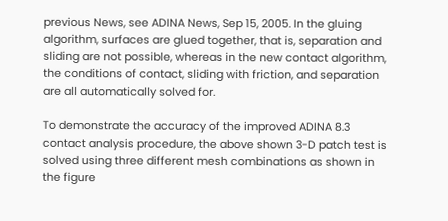previous News, see ADINA News, Sep 15, 2005. In the gluing algorithm, surfaces are glued together, that is, separation and sliding are not possible, whereas in the new contact algorithm, the conditions of contact, sliding with friction, and separation are all automatically solved for.

To demonstrate the accuracy of the improved ADINA 8.3 contact analysis procedure, the above shown 3-D patch test is solved using three different mesh combinations as shown in the figure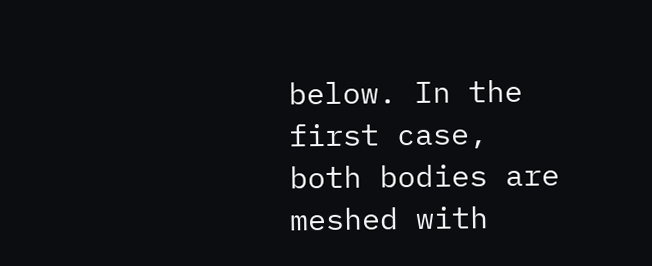below. In the first case, both bodies are meshed with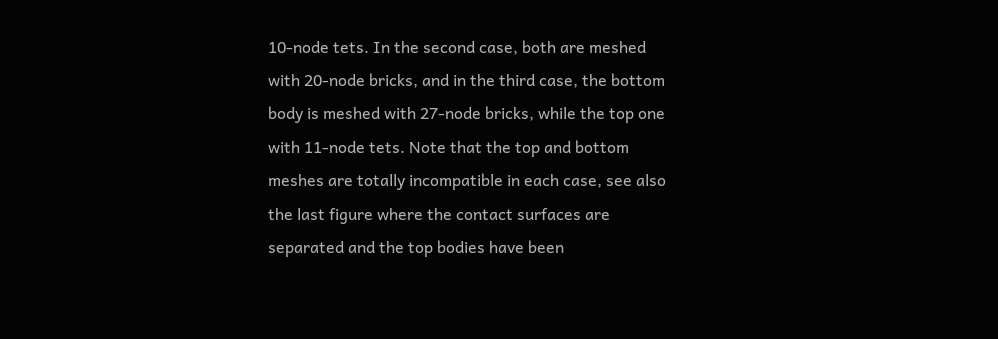10-node tets. In the second case, both are meshed with 20-node bricks, and in the third case, the bottom body is meshed with 27-node bricks, while the top one with 11-node tets. Note that the top and bottom meshes are totally incompatible in each case, see also the last figure where the contact surfaces are separated and the top bodies have been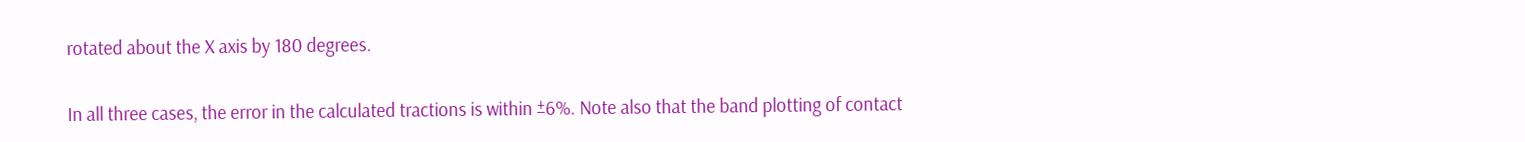rotated about the X axis by 180 degrees.

In all three cases, the error in the calculated tractions is within ±6%. Note also that the band plotting of contact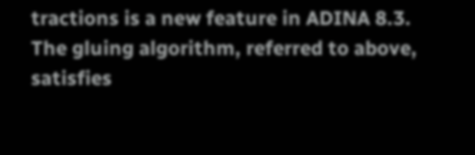tractions is a new feature in ADINA 8.3. The gluing algorithm, referred to above, satisfies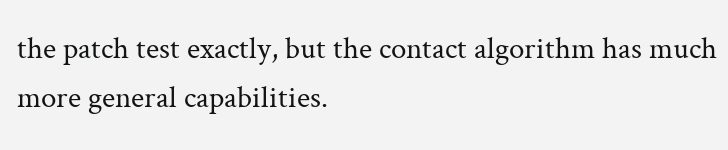the patch test exactly, but the contact algorithm has much more general capabilities.